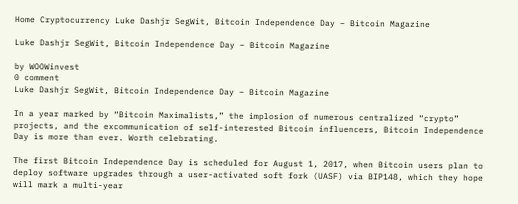Home Cryptocurrency Luke Dashjr SegWit, Bitcoin Independence Day – Bitcoin Magazine

Luke Dashjr SegWit, Bitcoin Independence Day – Bitcoin Magazine

by WOOWinvest
0 comment
Luke Dashjr SegWit, Bitcoin Independence Day – Bitcoin Magazine

In a year marked by “Bitcoin Maximalists,” the implosion of numerous centralized “crypto” projects, and the excommunication of self-interested Bitcoin influencers, Bitcoin Independence Day is more than ever. Worth celebrating.

The first Bitcoin Independence Day is scheduled for August 1, 2017, when Bitcoin users plan to deploy software upgrades through a user-activated soft fork (UASF) via BIP148, which they hope will mark a multi-year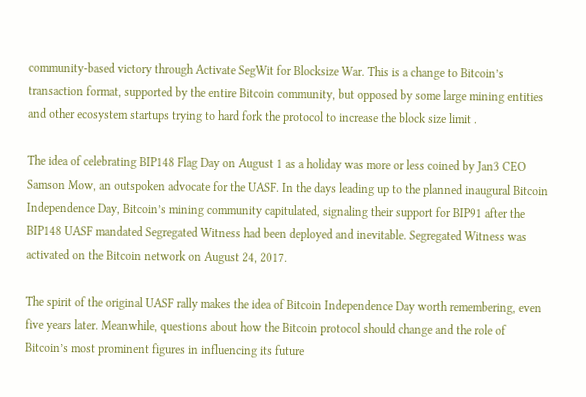community-based victory through Activate SegWit for Blocksize War. This is a change to Bitcoin’s transaction format, supported by the entire Bitcoin community, but opposed by some large mining entities and other ecosystem startups trying to hard fork the protocol to increase the block size limit .

The idea of celebrating BIP148 Flag Day on August 1 as a holiday was more or less coined by Jan3 CEO Samson Mow, an outspoken advocate for the UASF. In the days leading up to the planned inaugural Bitcoin Independence Day, Bitcoin’s mining community capitulated, signaling their support for BIP91 after the BIP148 UASF mandated Segregated Witness had been deployed and inevitable. Segregated Witness was activated on the Bitcoin network on August 24, 2017.

The spirit of the original UASF rally makes the idea of Bitcoin Independence Day worth remembering, even five years later. Meanwhile, questions about how the Bitcoin protocol should change and the role of Bitcoin’s most prominent figures in influencing its future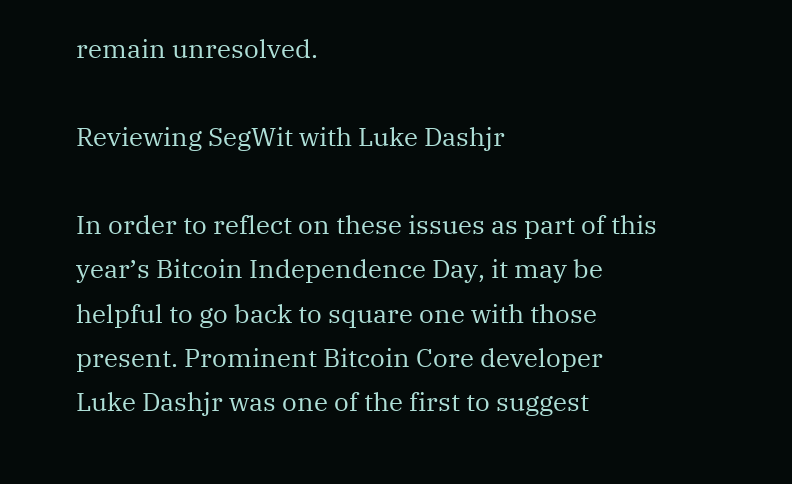remain unresolved.

Reviewing SegWit with Luke Dashjr

In order to reflect on these issues as part of this year’s Bitcoin Independence Day, it may be helpful to go back to square one with those present. Prominent Bitcoin Core developer Luke Dashjr was one of the first to suggest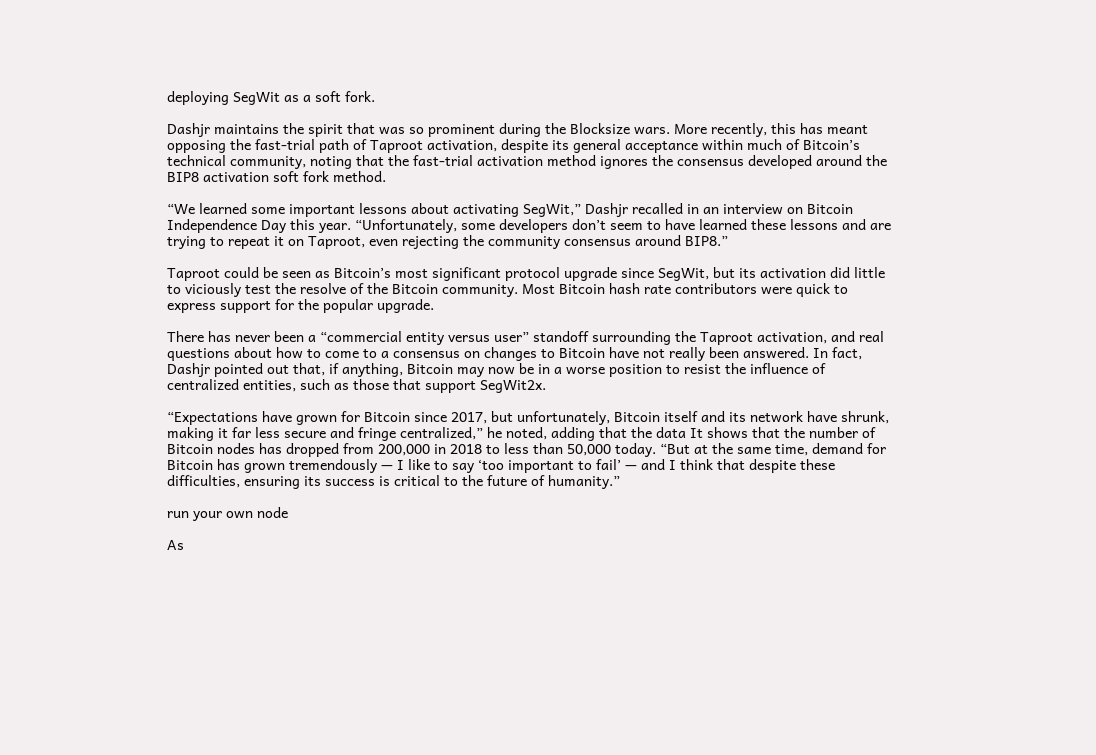deploying SegWit as a soft fork.

Dashjr maintains the spirit that was so prominent during the Blocksize wars. More recently, this has meant opposing the fast-trial path of Taproot activation, despite its general acceptance within much of Bitcoin’s technical community, noting that the fast-trial activation method ignores the consensus developed around the BIP8 activation soft fork method.

“We learned some important lessons about activating SegWit,” Dashjr recalled in an interview on Bitcoin Independence Day this year. “Unfortunately, some developers don’t seem to have learned these lessons and are trying to repeat it on Taproot, even rejecting the community consensus around BIP8.”

Taproot could be seen as Bitcoin’s most significant protocol upgrade since SegWit, but its activation did little to viciously test the resolve of the Bitcoin community. Most Bitcoin hash rate contributors were quick to express support for the popular upgrade.

There has never been a “commercial entity versus user” standoff surrounding the Taproot activation, and real questions about how to come to a consensus on changes to Bitcoin have not really been answered. In fact, Dashjr pointed out that, if anything, Bitcoin may now be in a worse position to resist the influence of centralized entities, such as those that support SegWit2x.

“Expectations have grown for Bitcoin since 2017, but unfortunately, Bitcoin itself and its network have shrunk, making it far less secure and fringe centralized,” he noted, adding that the data It shows that the number of Bitcoin nodes has dropped from 200,000 in 2018 to less than 50,000 today. “But at the same time, demand for Bitcoin has grown tremendously — I like to say ‘too important to fail’ — and I think that despite these difficulties, ensuring its success is critical to the future of humanity.”

run your own node

As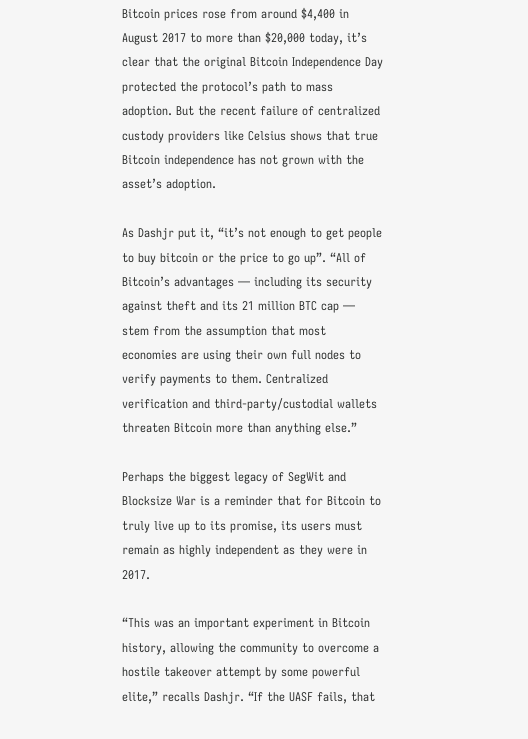Bitcoin prices rose from around $4,400 in August 2017 to more than $20,000 today, it’s clear that the original Bitcoin Independence Day protected the protocol’s path to mass adoption. But the recent failure of centralized custody providers like Celsius shows that true Bitcoin independence has not grown with the asset’s adoption.

As Dashjr put it, “it’s not enough to get people to buy bitcoin or the price to go up”. “All of Bitcoin’s advantages — including its security against theft and its 21 million BTC cap — stem from the assumption that most economies are using their own full nodes to verify payments to them. Centralized verification and third-party/custodial wallets threaten Bitcoin more than anything else.”

Perhaps the biggest legacy of SegWit and Blocksize War is a reminder that for Bitcoin to truly live up to its promise, its users must remain as highly independent as they were in 2017.

“This was an important experiment in Bitcoin history, allowing the community to overcome a hostile takeover attempt by some powerful elite,” recalls Dashjr. “If the UASF fails, that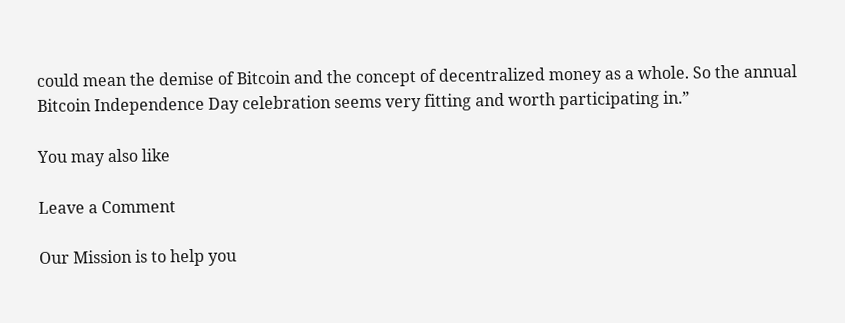could mean the demise of Bitcoin and the concept of decentralized money as a whole. So the annual Bitcoin Independence Day celebration seems very fitting and worth participating in.”

You may also like

Leave a Comment

Our Mission is to help you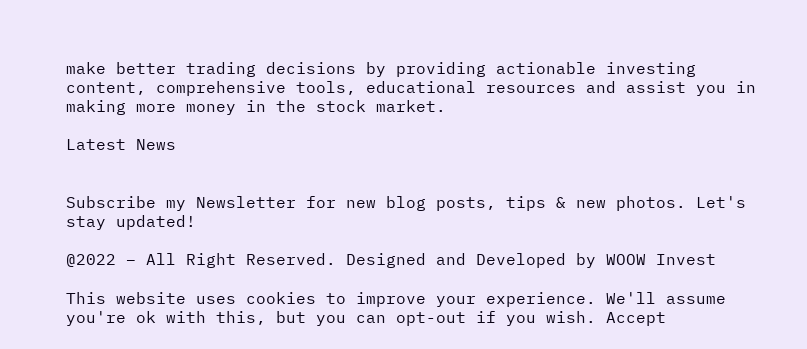make better trading decisions by providing actionable investing content, comprehensive tools, educational resources and assist you in making more money in the stock market.

Latest News


Subscribe my Newsletter for new blog posts, tips & new photos. Let's stay updated!

@2022 – All Right Reserved. Designed and Developed by WOOW Invest

This website uses cookies to improve your experience. We'll assume you're ok with this, but you can opt-out if you wish. Accept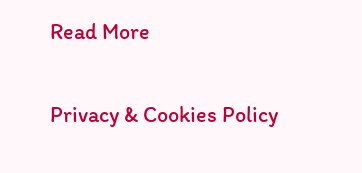Read More

Privacy & Cookies Policy